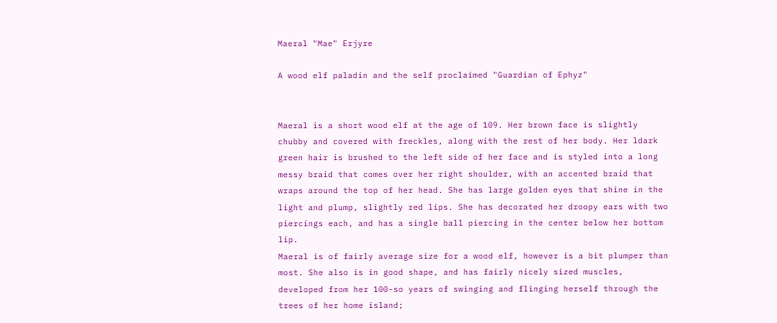Maeral "Mae" Erjyre

A wood elf paladin and the self proclaimed "Guardian of Ephyz"


Maeral is a short wood elf at the age of 109. Her brown face is slightly chubby and covered with freckles, along with the rest of her body. Her ldark green hair is brushed to the left side of her face and is styled into a long messy braid that comes over her right shoulder, with an accented braid that wraps around the top of her head. She has large golden eyes that shine in the light and plump, slightly red lips. She has decorated her droopy ears with two piercings each, and has a single ball piercing in the center below her bottom lip.
Maeral is of fairly average size for a wood elf, however is a bit plumper than most. She also is in good shape, and has fairly nicely sized muscles, developed from her 100-so years of swinging and flinging herself through the trees of her home island;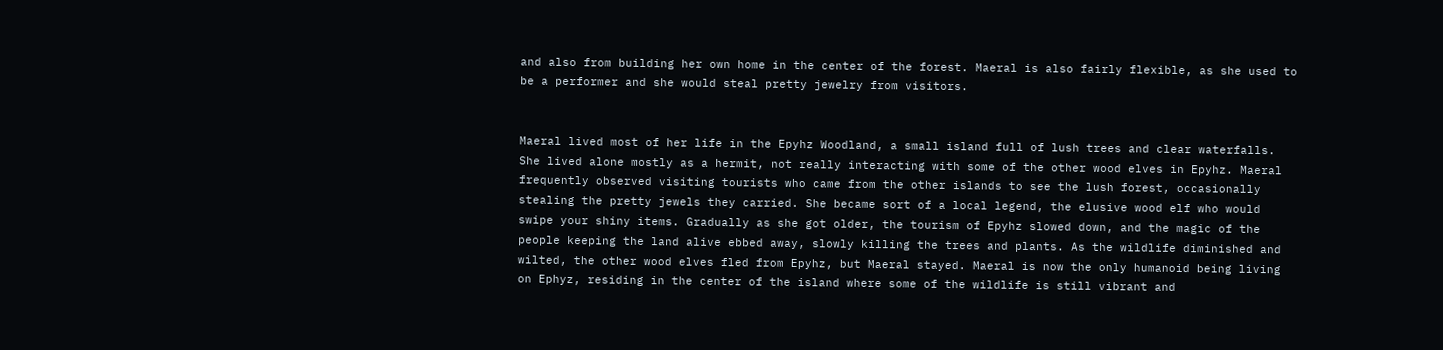and also from building her own home in the center of the forest. Maeral is also fairly flexible, as she used to be a performer and she would steal pretty jewelry from visitors.


Maeral lived most of her life in the Epyhz Woodland, a small island full of lush trees and clear waterfalls. She lived alone mostly as a hermit, not really interacting with some of the other wood elves in Epyhz. Maeral frequently observed visiting tourists who came from the other islands to see the lush forest, occasionally stealing the pretty jewels they carried. She became sort of a local legend, the elusive wood elf who would swipe your shiny items. Gradually as she got older, the tourism of Epyhz slowed down, and the magic of the people keeping the land alive ebbed away, slowly killing the trees and plants. As the wildlife diminished and wilted, the other wood elves fled from Epyhz, but Maeral stayed. Maeral is now the only humanoid being living on Ephyz, residing in the center of the island where some of the wildlife is still vibrant and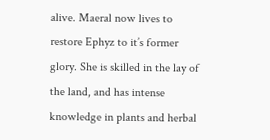alive. Maeral now lives to restore Ephyz to it’s former glory. She is skilled in the lay of the land, and has intense knowledge in plants and herbal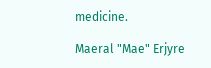medicine.

Maeral "Mae" Erjyre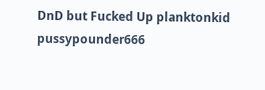DnD but Fucked Up planktonkid pussypounder666